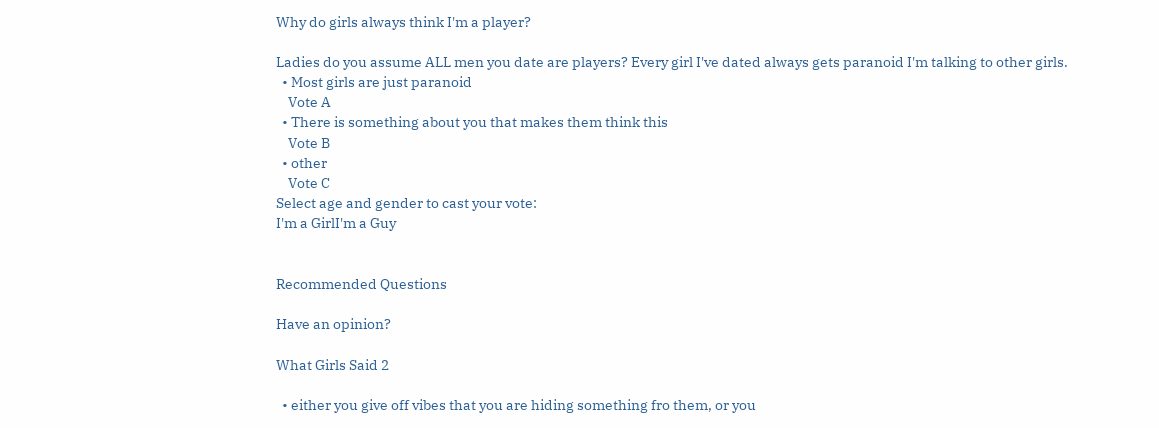Why do girls always think I'm a player?

Ladies do you assume ALL men you date are players? Every girl I've dated always gets paranoid I'm talking to other girls.
  • Most girls are just paranoid
    Vote A
  • There is something about you that makes them think this
    Vote B
  • other
    Vote C
Select age and gender to cast your vote:
I'm a GirlI'm a Guy


Recommended Questions

Have an opinion?

What Girls Said 2

  • either you give off vibes that you are hiding something fro them, or you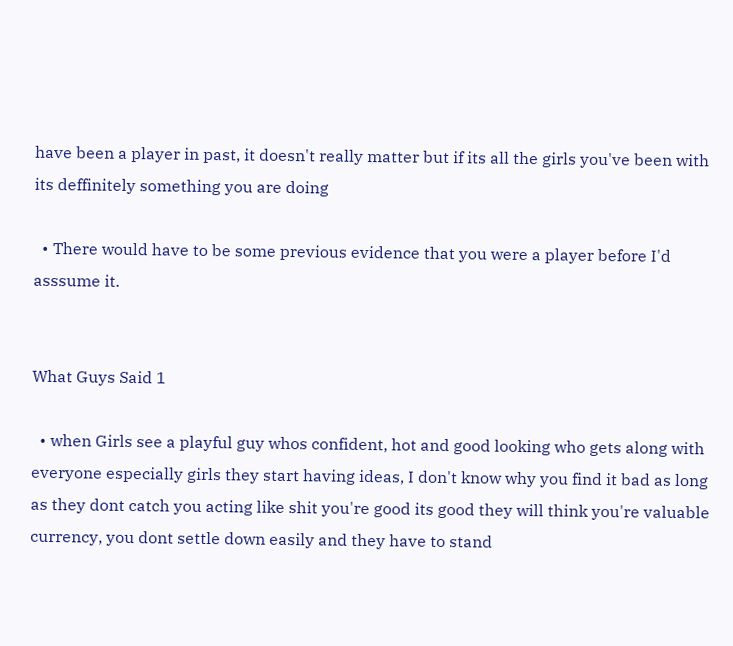have been a player in past, it doesn't really matter but if its all the girls you've been with its deffinitely something you are doing

  • There would have to be some previous evidence that you were a player before I'd asssume it.


What Guys Said 1

  • when Girls see a playful guy whos confident, hot and good looking who gets along with everyone especially girls they start having ideas, I don't know why you find it bad as long as they dont catch you acting like shit you're good its good they will think you're valuable currency, you dont settle down easily and they have to stand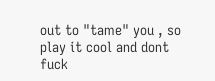out to "tame" you , so play it cool and dont fuck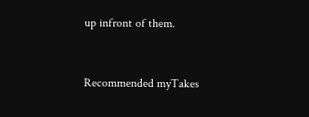up infront of them.


Recommended myTakes